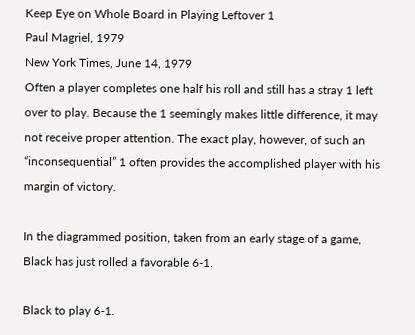Keep Eye on Whole Board in Playing Leftover 1
Paul Magriel, 1979
New York Times, June 14, 1979
Often a player completes one half his roll and still has a stray 1 left over to play. Because the 1 seemingly makes little difference, it may not receive proper attention. The exact play, however, of such an “inconsequential” 1 often provides the accomplished player with his margin of victory.

In the diagrammed position, taken from an early stage of a game, Black has just rolled a favorable 6-1.

Black to play 6-1.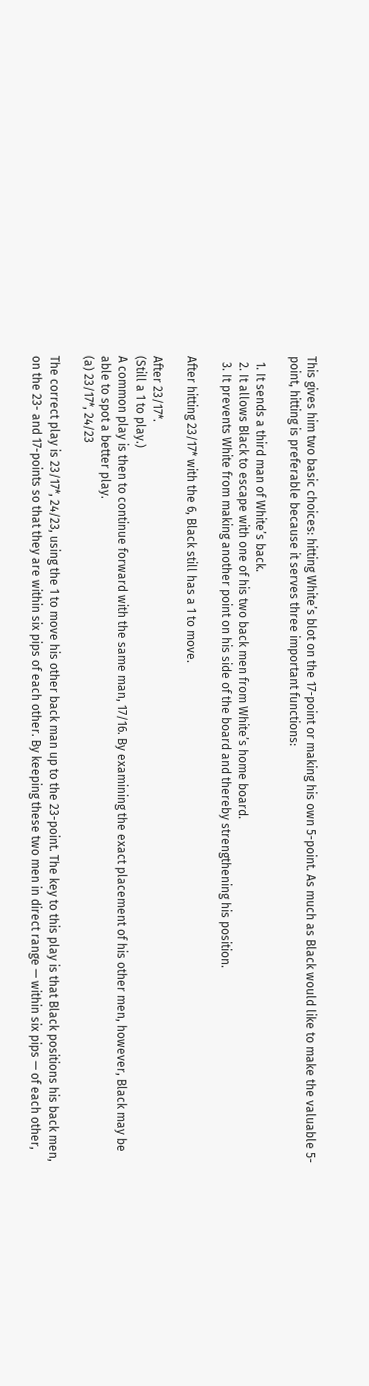This gives him two basic choices: hitting White’s blot on the 17-point or making his own 5-point. As much as Black would like to make the valuable 5-point, hitting is preferable because it serves three important functions:

  1. It sends a third man of White’s back.
  2. It allows Black to escape with one of his two back men from White’s home board.
  3. It prevents White from making another point on his side of the board and thereby strengthening his position.

After hitting 23/17* with the 6, Black still has a 1 to move.

After 23/17*.
(Still a 1 to play.)
A common play is then to continue forward with the same man, 17/16. By examining the exact placement of his other men, however, Black may be able to spot a better play.
(a) 23/17*, 24/23

The correct play is 23/17*, 24/23, using the 1 to move his other back man up to the 23-point. The key to this play is that Black positions his back men, on the 23- and 17-points so that they are within six pips of each other. By keeping these two men in direct range — within six pips — of each other,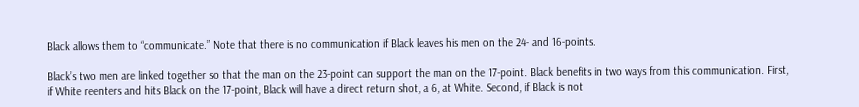Black allows them to “communicate.” Note that there is no communication if Black leaves his men on the 24- and 16-points.

Black’s two men are linked together so that the man on the 23-point can support the man on the 17-point. Black benefits in two ways from this communication. First, if White reenters and hits Black on the 17-point, Black will have a direct return shot, a 6, at White. Second, if Black is not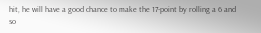hit, he will have a good chance to make the 17-point by rolling a 6 and so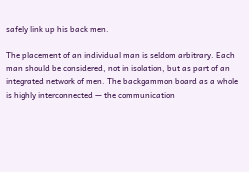safely link up his back men.

The placement of an individual man is seldom arbitrary. Each man should be considered, not in isolation, but as part of an integrated network of men. The backgammon board as a whole is highly interconnected — the communication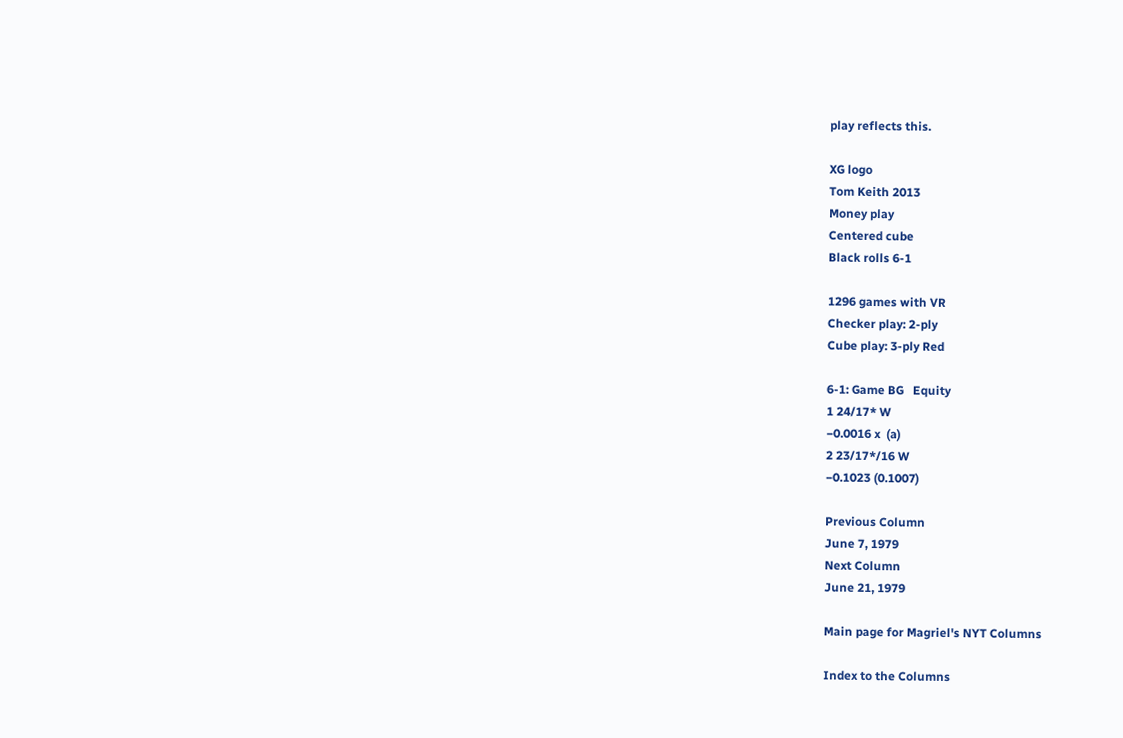play reflects this.

XG logo
Tom Keith 2013
Money play
Centered cube
Black rolls 6-1

1296 games with VR
Checker play: 2-ply
Cube play: 3-ply Red

6-1: Game BG   Equity
1 24/17* W
−0.0016 x  (a)
2 23/17*/16 W
−0.1023 (0.1007)

Previous Column
June 7, 1979
Next Column
June 21, 1979

Main page for Magriel's NYT Columns

Index to the Columns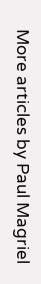More articles by Paul Magriel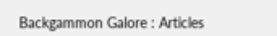Backgammon Galore : Articles